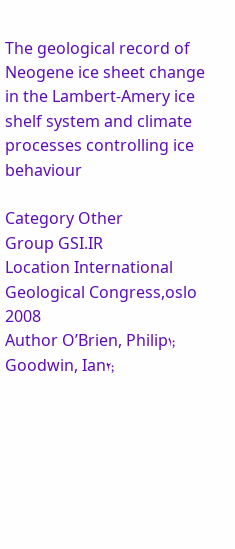The geological record of Neogene ice sheet change in the Lambert-Amery ice shelf system and climate processes controlling ice behaviour

Category Other
Group GSI.IR
Location International Geological Congress,oslo 2008
Author O’Brien, Philip۱; Goodwin, Ian۲;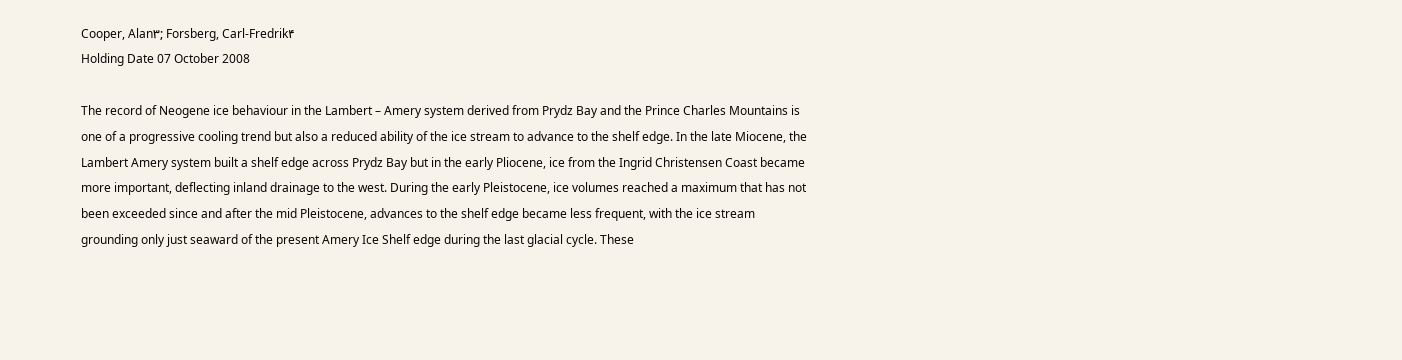Cooper, Alan۳; Forsberg, Carl-Fredrik۴
Holding Date 07 October 2008

The record of Neogene ice behaviour in the Lambert – Amery system derived from Prydz Bay and the Prince Charles Mountains is one of a progressive cooling trend but also a reduced ability of the ice stream to advance to the shelf edge. In the late Miocene, the Lambert Amery system built a shelf edge across Prydz Bay but in the early Pliocene, ice from the Ingrid Christensen Coast became more important, deflecting inland drainage to the west. During the early Pleistocene, ice volumes reached a maximum that has not been exceeded since and after the mid Pleistocene, advances to the shelf edge became less frequent, with the ice stream grounding only just seaward of the present Amery Ice Shelf edge during the last glacial cycle. These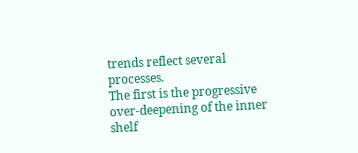trends reflect several processes.
The first is the progressive over-deepening of the inner shelf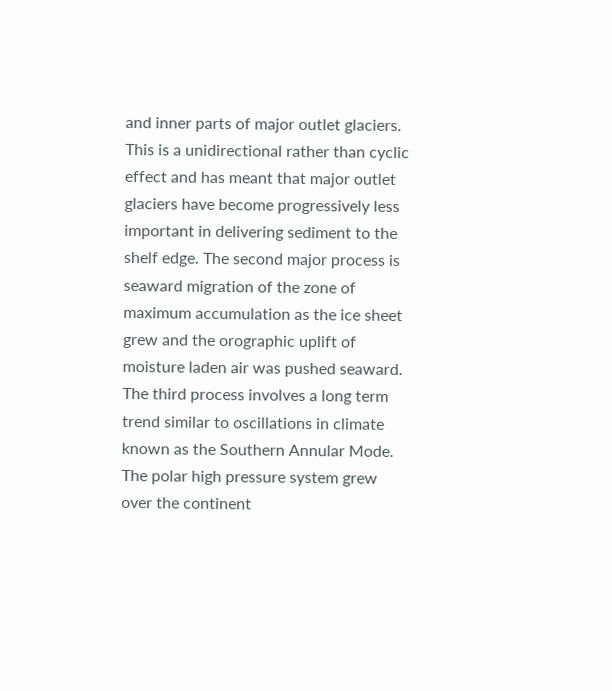and inner parts of major outlet glaciers. This is a unidirectional rather than cyclic effect and has meant that major outlet glaciers have become progressively less important in delivering sediment to the shelf edge. The second major process is seaward migration of the zone of maximum accumulation as the ice sheet grew and the orographic uplift of moisture laden air was pushed seaward. The third process involves a long term trend similar to oscillations in climate known as the Southern Annular Mode. The polar high pressure system grew over the continent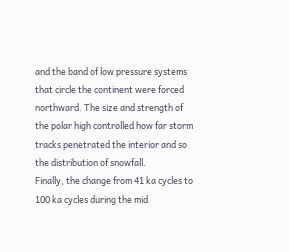and the band of low pressure systems that circle the continent were forced northward. The size and strength of the polar high controlled how far storm tracks penetrated the interior and so the distribution of snowfall.
Finally, the change from 41 ka cycles to 100 ka cycles during the mid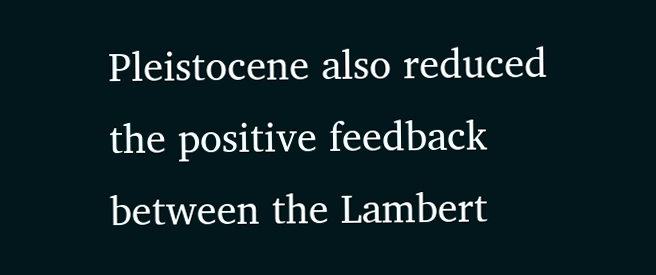Pleistocene also reduced the positive feedback between the Lambert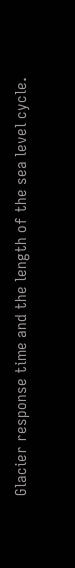Glacier response time and the length of the sea level cycle.